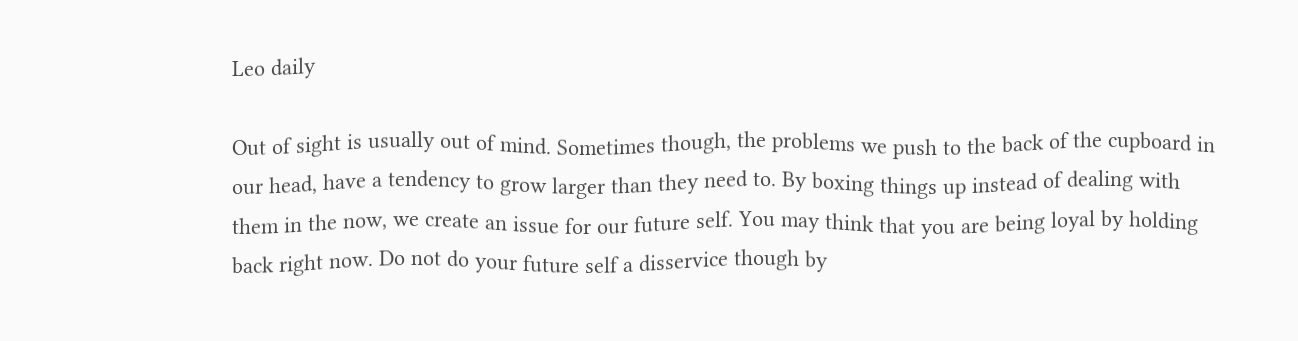Leo daily

Out of sight is usually out of mind. Sometimes though, the problems we push to the back of the cupboard in our head, have a tendency to grow larger than they need to. By boxing things up instead of dealing with them in the now, we create an issue for our future self. You may think that you are being loyal by holding back right now. Do not do your future self a disservice though by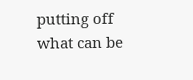putting off what can be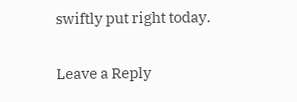swiftly put right today.

Leave a Reply